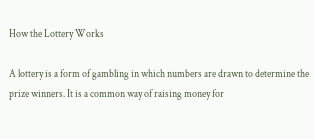How the Lottery Works

A lottery is a form of gambling in which numbers are drawn to determine the prize winners. It is a common way of raising money for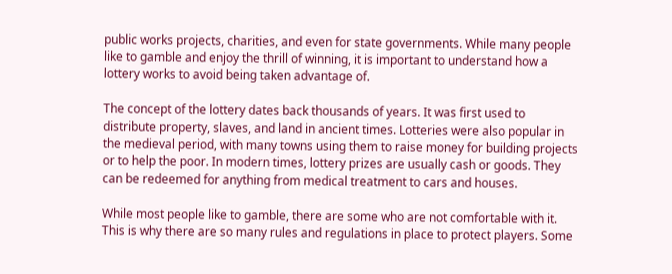public works projects, charities, and even for state governments. While many people like to gamble and enjoy the thrill of winning, it is important to understand how a lottery works to avoid being taken advantage of.

The concept of the lottery dates back thousands of years. It was first used to distribute property, slaves, and land in ancient times. Lotteries were also popular in the medieval period, with many towns using them to raise money for building projects or to help the poor. In modern times, lottery prizes are usually cash or goods. They can be redeemed for anything from medical treatment to cars and houses.

While most people like to gamble, there are some who are not comfortable with it. This is why there are so many rules and regulations in place to protect players. Some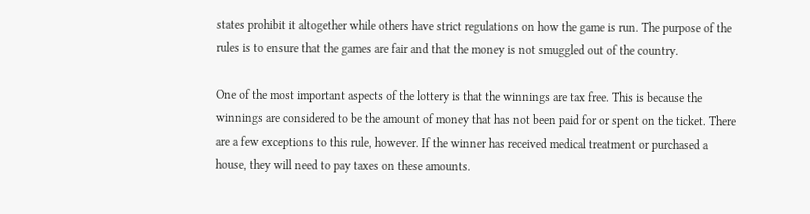states prohibit it altogether while others have strict regulations on how the game is run. The purpose of the rules is to ensure that the games are fair and that the money is not smuggled out of the country.

One of the most important aspects of the lottery is that the winnings are tax free. This is because the winnings are considered to be the amount of money that has not been paid for or spent on the ticket. There are a few exceptions to this rule, however. If the winner has received medical treatment or purchased a house, they will need to pay taxes on these amounts.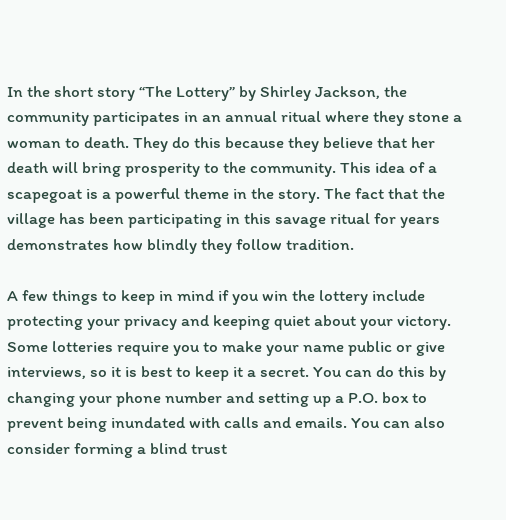In the short story “The Lottery” by Shirley Jackson, the community participates in an annual ritual where they stone a woman to death. They do this because they believe that her death will bring prosperity to the community. This idea of a scapegoat is a powerful theme in the story. The fact that the village has been participating in this savage ritual for years demonstrates how blindly they follow tradition.

A few things to keep in mind if you win the lottery include protecting your privacy and keeping quiet about your victory. Some lotteries require you to make your name public or give interviews, so it is best to keep it a secret. You can do this by changing your phone number and setting up a P.O. box to prevent being inundated with calls and emails. You can also consider forming a blind trust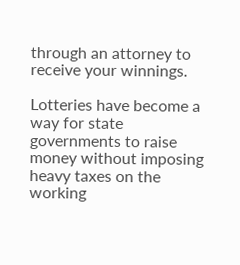through an attorney to receive your winnings.

Lotteries have become a way for state governments to raise money without imposing heavy taxes on the working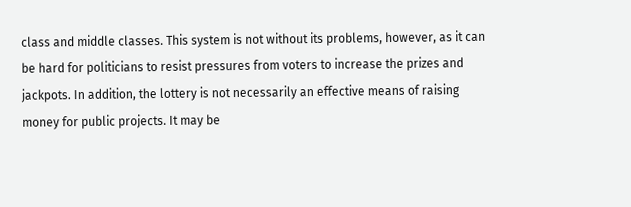class and middle classes. This system is not without its problems, however, as it can be hard for politicians to resist pressures from voters to increase the prizes and jackpots. In addition, the lottery is not necessarily an effective means of raising money for public projects. It may be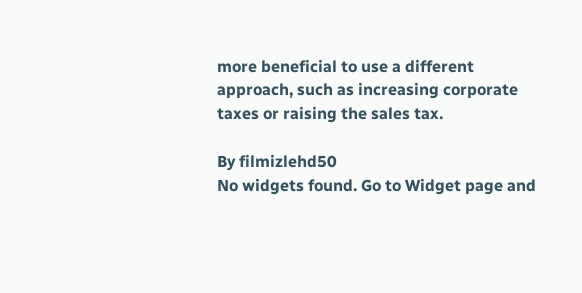more beneficial to use a different approach, such as increasing corporate taxes or raising the sales tax.

By filmizlehd50
No widgets found. Go to Widget page and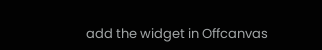add the widget in Offcanvas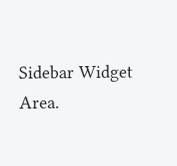Sidebar Widget Area.